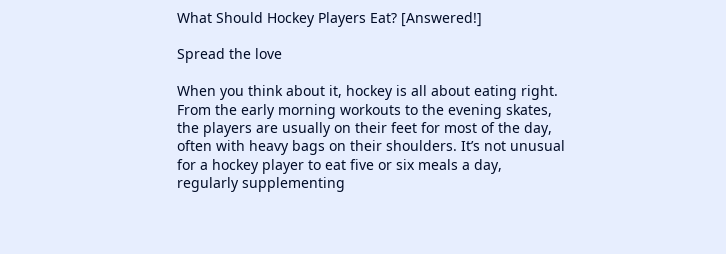What Should Hockey Players Eat? [Answered!]

Spread the love

When you think about it, hockey is all about eating right. From the early morning workouts to the evening skates, the players are usually on their feet for most of the day, often with heavy bags on their shoulders. It’s not unusual for a hockey player to eat five or six meals a day, regularly supplementing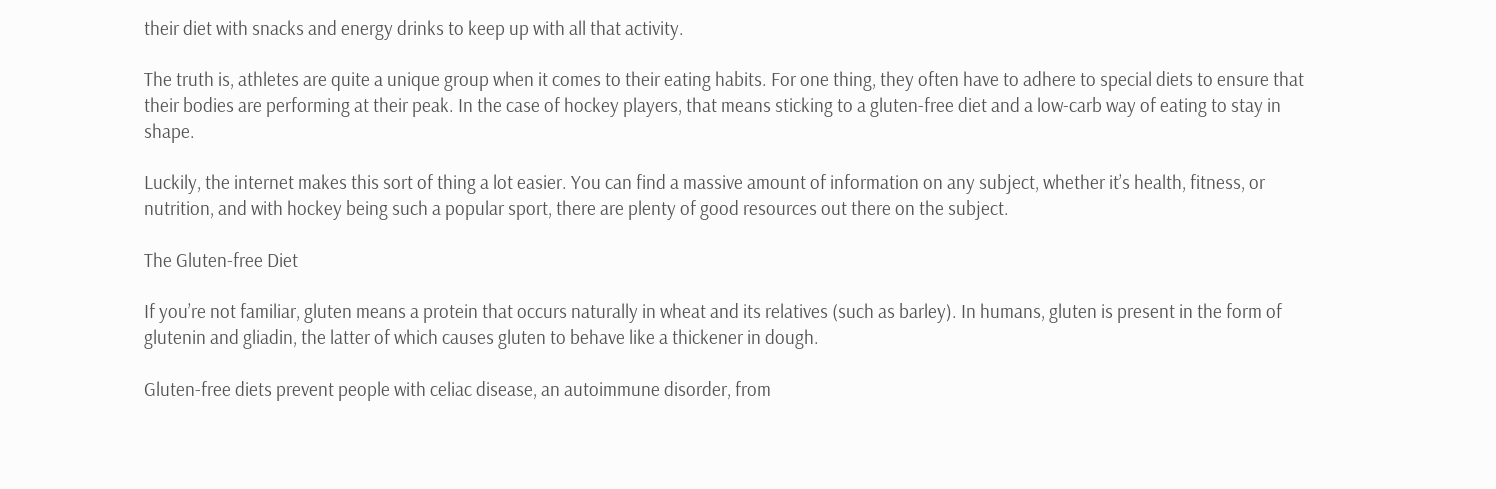their diet with snacks and energy drinks to keep up with all that activity.

The truth is, athletes are quite a unique group when it comes to their eating habits. For one thing, they often have to adhere to special diets to ensure that their bodies are performing at their peak. In the case of hockey players, that means sticking to a gluten-free diet and a low-carb way of eating to stay in shape.

Luckily, the internet makes this sort of thing a lot easier. You can find a massive amount of information on any subject, whether it’s health, fitness, or nutrition, and with hockey being such a popular sport, there are plenty of good resources out there on the subject.

The Gluten-free Diet

If you’re not familiar, gluten means a protein that occurs naturally in wheat and its relatives (such as barley). In humans, gluten is present in the form of glutenin and gliadin, the latter of which causes gluten to behave like a thickener in dough.

Gluten-free diets prevent people with celiac disease, an autoimmune disorder, from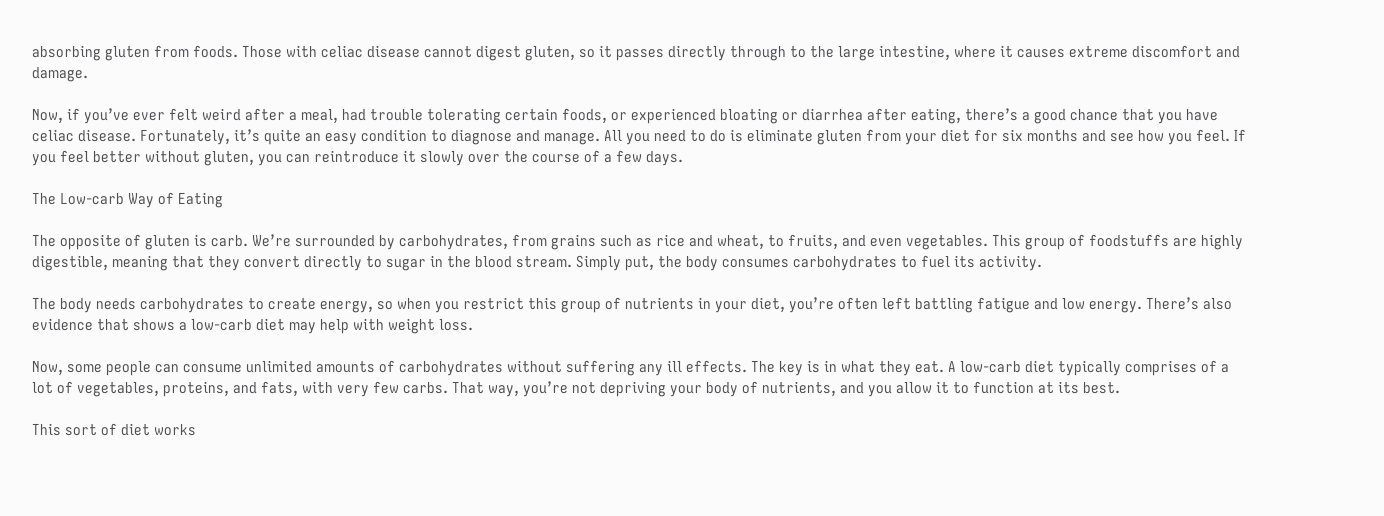absorbing gluten from foods. Those with celiac disease cannot digest gluten, so it passes directly through to the large intestine, where it causes extreme discomfort and damage.

Now, if you’ve ever felt weird after a meal, had trouble tolerating certain foods, or experienced bloating or diarrhea after eating, there’s a good chance that you have celiac disease. Fortunately, it’s quite an easy condition to diagnose and manage. All you need to do is eliminate gluten from your diet for six months and see how you feel. If you feel better without gluten, you can reintroduce it slowly over the course of a few days.

The Low-carb Way of Eating

The opposite of gluten is carb. We’re surrounded by carbohydrates, from grains such as rice and wheat, to fruits, and even vegetables. This group of foodstuffs are highly digestible, meaning that they convert directly to sugar in the blood stream. Simply put, the body consumes carbohydrates to fuel its activity.

The body needs carbohydrates to create energy, so when you restrict this group of nutrients in your diet, you’re often left battling fatigue and low energy. There’s also evidence that shows a low-carb diet may help with weight loss.

Now, some people can consume unlimited amounts of carbohydrates without suffering any ill effects. The key is in what they eat. A low-carb diet typically comprises of a lot of vegetables, proteins, and fats, with very few carbs. That way, you’re not depriving your body of nutrients, and you allow it to function at its best.

This sort of diet works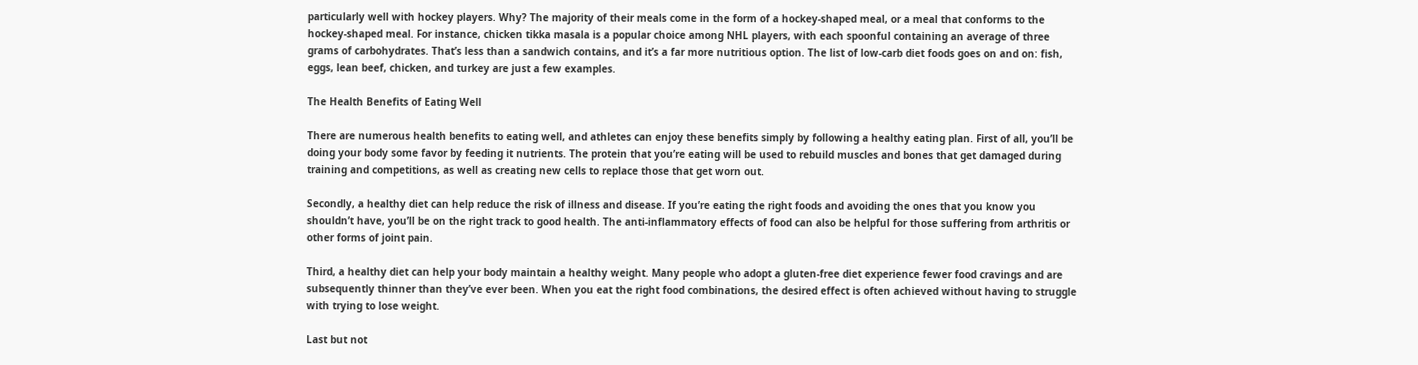particularly well with hockey players. Why? The majority of their meals come in the form of a hockey-shaped meal, or a meal that conforms to the hockey-shaped meal. For instance, chicken tikka masala is a popular choice among NHL players, with each spoonful containing an average of three grams of carbohydrates. That’s less than a sandwich contains, and it’s a far more nutritious option. The list of low-carb diet foods goes on and on: fish, eggs, lean beef, chicken, and turkey are just a few examples.

The Health Benefits of Eating Well

There are numerous health benefits to eating well, and athletes can enjoy these benefits simply by following a healthy eating plan. First of all, you’ll be doing your body some favor by feeding it nutrients. The protein that you’re eating will be used to rebuild muscles and bones that get damaged during training and competitions, as well as creating new cells to replace those that get worn out.

Secondly, a healthy diet can help reduce the risk of illness and disease. If you’re eating the right foods and avoiding the ones that you know you shouldn’t have, you’ll be on the right track to good health. The anti-inflammatory effects of food can also be helpful for those suffering from arthritis or other forms of joint pain.

Third, a healthy diet can help your body maintain a healthy weight. Many people who adopt a gluten-free diet experience fewer food cravings and are subsequently thinner than they’ve ever been. When you eat the right food combinations, the desired effect is often achieved without having to struggle with trying to lose weight.

Last but not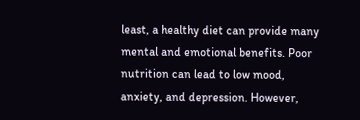least, a healthy diet can provide many mental and emotional benefits. Poor nutrition can lead to low mood, anxiety, and depression. However,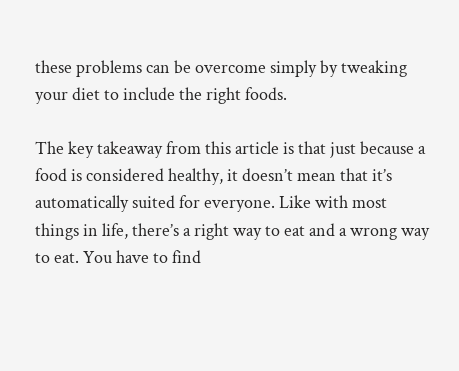these problems can be overcome simply by tweaking your diet to include the right foods.

The key takeaway from this article is that just because a food is considered healthy, it doesn’t mean that it’s automatically suited for everyone. Like with most things in life, there’s a right way to eat and a wrong way to eat. You have to find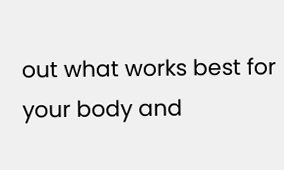out what works best for your body and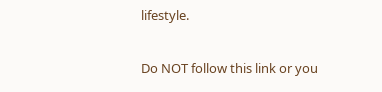lifestyle.

Do NOT follow this link or you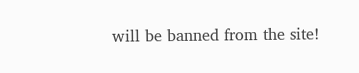will be banned from the site!